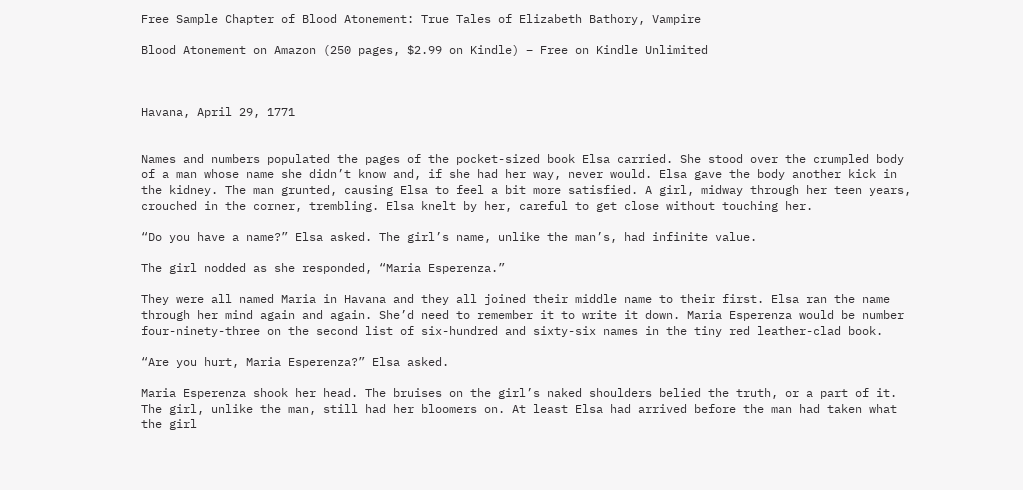Free Sample Chapter of Blood Atonement: True Tales of Elizabeth Bathory, Vampire

Blood Atonement on Amazon (250 pages, $2.99 on Kindle) – Free on Kindle Unlimited



Havana, April 29, 1771


Names and numbers populated the pages of the pocket-sized book Elsa carried. She stood over the crumpled body of a man whose name she didn’t know and, if she had her way, never would. Elsa gave the body another kick in the kidney. The man grunted, causing Elsa to feel a bit more satisfied. A girl, midway through her teen years, crouched in the corner, trembling. Elsa knelt by her, careful to get close without touching her.

“Do you have a name?” Elsa asked. The girl’s name, unlike the man’s, had infinite value.

The girl nodded as she responded, “Maria Esperenza.”

They were all named Maria in Havana and they all joined their middle name to their first. Elsa ran the name through her mind again and again. She’d need to remember it to write it down. Maria Esperenza would be number four-ninety-three on the second list of six-hundred and sixty-six names in the tiny red leather-clad book.

“Are you hurt, Maria Esperenza?” Elsa asked.

Maria Esperenza shook her head. The bruises on the girl’s naked shoulders belied the truth, or a part of it. The girl, unlike the man, still had her bloomers on. At least Elsa had arrived before the man had taken what the girl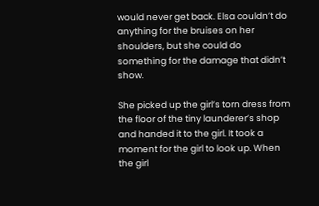would never get back. Elsa couldn’t do anything for the bruises on her shoulders, but she could do something for the damage that didn’t show.

She picked up the girl’s torn dress from the floor of the tiny launderer’s shop and handed it to the girl. It took a moment for the girl to look up. When the girl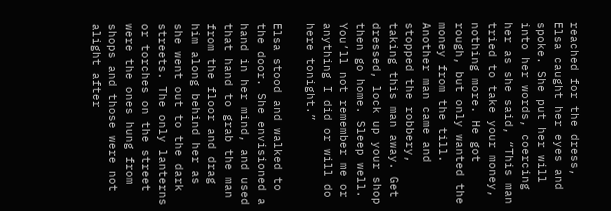reached for the dress, Elsa caught her eyes and spoke. She put her will into her words, coercing her as she said, “This man tried to take your money, nothing more. He got rough, but only wanted the money from the till. Another man came and stopped the robbery, taking this man away. Get dressed, lock up your shop then go home. Sleep well. You’ll not remember me or anything I did or will do here tonight.”

Elsa stood and walked to the door. She envisioned a hand in her mind, and used that hand to grab the man from the floor and drag him along behind her as she went out to the dark streets. The only lanterns or torches on the street were the ones hung from shops and those were not alight after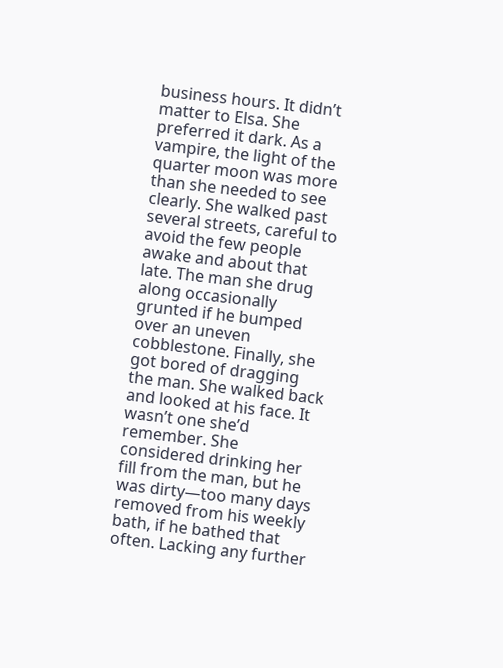business hours. It didn’t matter to Elsa. She preferred it dark. As a vampire, the light of the quarter moon was more than she needed to see clearly. She walked past several streets, careful to avoid the few people awake and about that late. The man she drug along occasionally grunted if he bumped over an uneven cobblestone. Finally, she got bored of dragging the man. She walked back and looked at his face. It wasn’t one she’d remember. She considered drinking her fill from the man, but he was dirty—too many days removed from his weekly bath, if he bathed that often. Lacking any further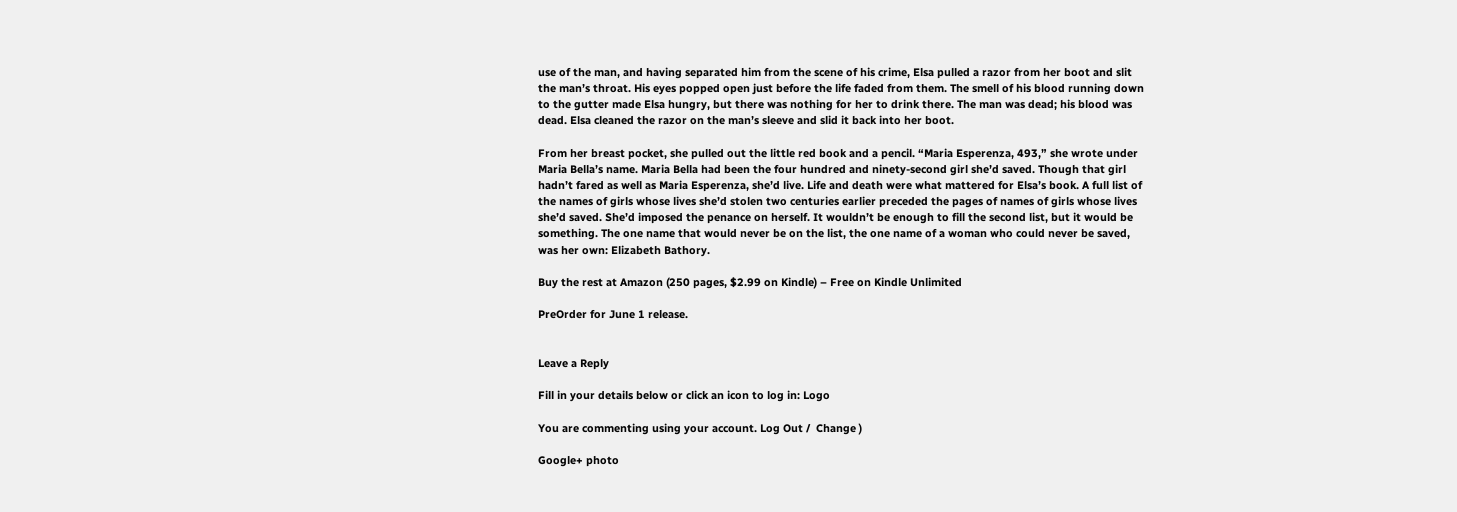use of the man, and having separated him from the scene of his crime, Elsa pulled a razor from her boot and slit the man’s throat. His eyes popped open just before the life faded from them. The smell of his blood running down to the gutter made Elsa hungry, but there was nothing for her to drink there. The man was dead; his blood was dead. Elsa cleaned the razor on the man’s sleeve and slid it back into her boot.

From her breast pocket, she pulled out the little red book and a pencil. “Maria Esperenza, 493,” she wrote under Maria Bella’s name. Maria Bella had been the four hundred and ninety-second girl she’d saved. Though that girl hadn’t fared as well as Maria Esperenza, she’d live. Life and death were what mattered for Elsa’s book. A full list of the names of girls whose lives she’d stolen two centuries earlier preceded the pages of names of girls whose lives she’d saved. She’d imposed the penance on herself. It wouldn’t be enough to fill the second list, but it would be something. The one name that would never be on the list, the one name of a woman who could never be saved, was her own: Elizabeth Bathory.

Buy the rest at Amazon (250 pages, $2.99 on Kindle) – Free on Kindle Unlimited

PreOrder for June 1 release.


Leave a Reply

Fill in your details below or click an icon to log in: Logo

You are commenting using your account. Log Out /  Change )

Google+ photo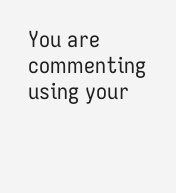You are commenting using your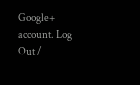Google+ account. Log Out /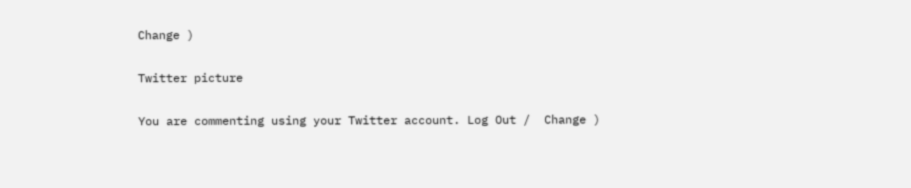Change )

Twitter picture

You are commenting using your Twitter account. Log Out /  Change )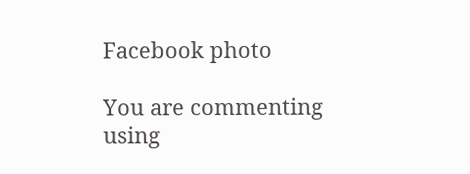Facebook photo

You are commenting using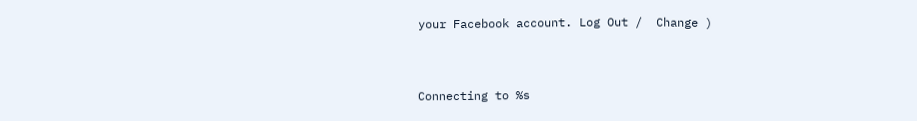your Facebook account. Log Out /  Change )


Connecting to %s